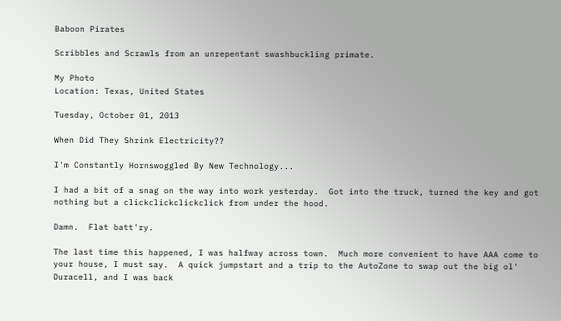Baboon Pirates

Scribbles and Scrawls from an unrepentant swashbuckling primate.

My Photo
Location: Texas, United States

Tuesday, October 01, 2013

When Did They Shrink Electricity??

I'm Constantly Hornswoggled By New Technology...

I had a bit of a snag on the way into work yesterday.  Got into the truck, turned the key and got nothing but a clickclickclickclick from under the hood.

Damn.  Flat batt'ry.

The last time this happened, I was halfway across town.  Much more convenient to have AAA come to your house, I must say.  A quick jumpstart and a trip to the AutoZone to swap out the big ol' Duracell, and I was back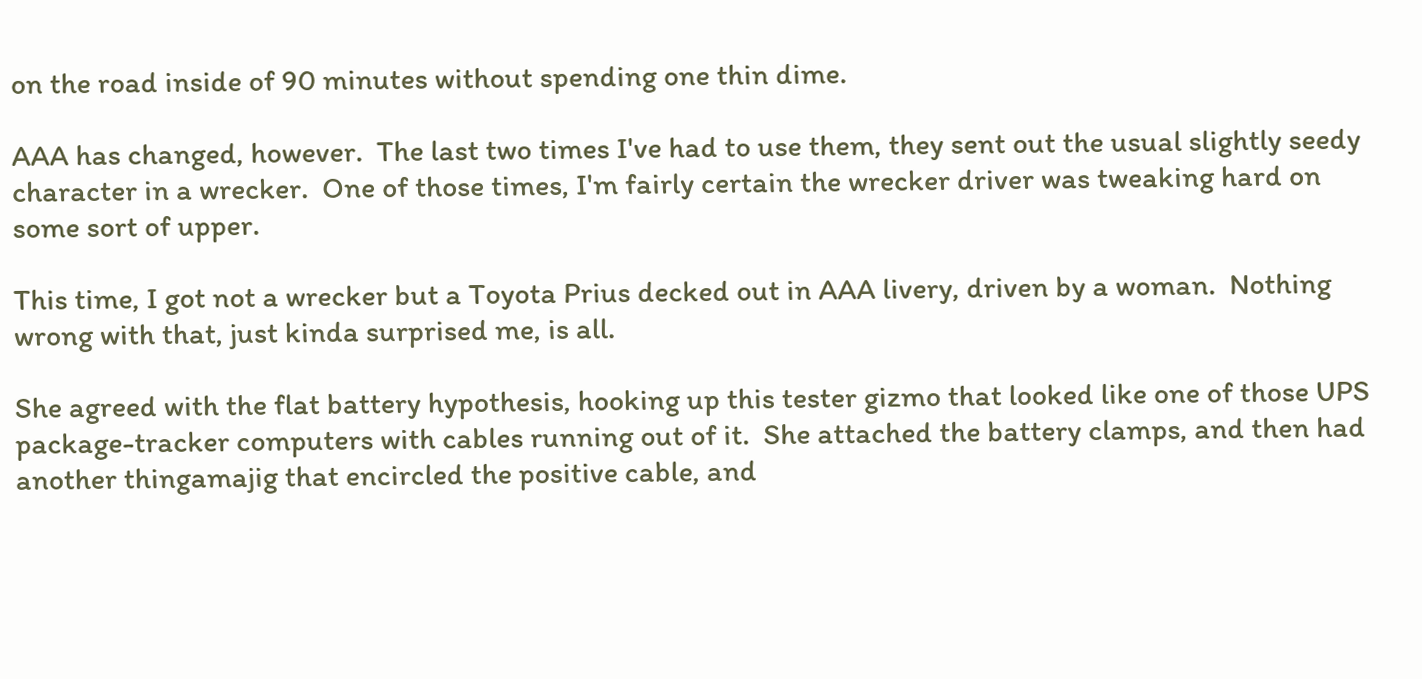on the road inside of 90 minutes without spending one thin dime.

AAA has changed, however.  The last two times I've had to use them, they sent out the usual slightly seedy character in a wrecker.  One of those times, I'm fairly certain the wrecker driver was tweaking hard on some sort of upper.

This time, I got not a wrecker but a Toyota Prius decked out in AAA livery, driven by a woman.  Nothing wrong with that, just kinda surprised me, is all.

She agreed with the flat battery hypothesis, hooking up this tester gizmo that looked like one of those UPS package-tracker computers with cables running out of it.  She attached the battery clamps, and then had another thingamajig that encircled the positive cable, and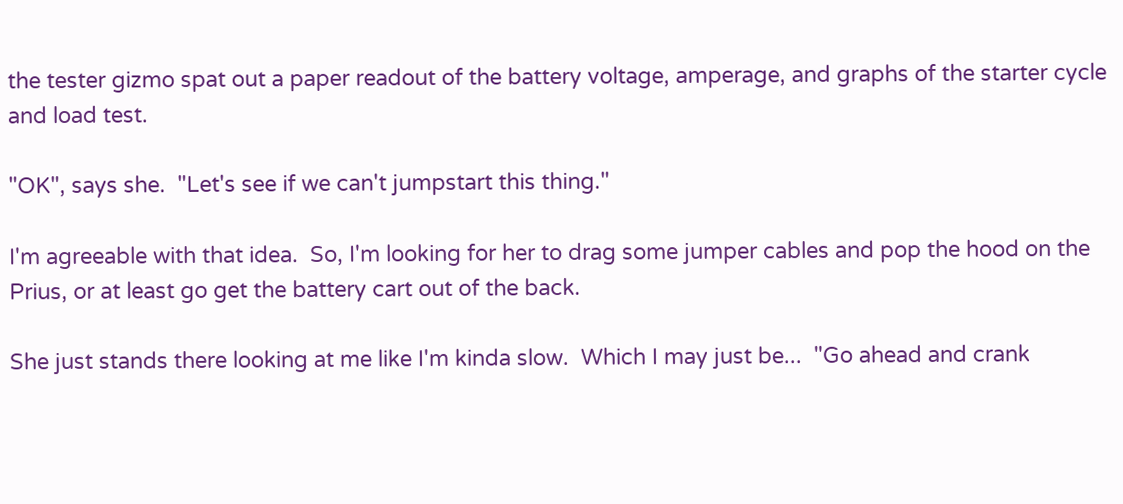the tester gizmo spat out a paper readout of the battery voltage, amperage, and graphs of the starter cycle and load test.

"OK", says she.  "Let's see if we can't jumpstart this thing."

I'm agreeable with that idea.  So, I'm looking for her to drag some jumper cables and pop the hood on the Prius, or at least go get the battery cart out of the back.

She just stands there looking at me like I'm kinda slow.  Which I may just be...  "Go ahead and crank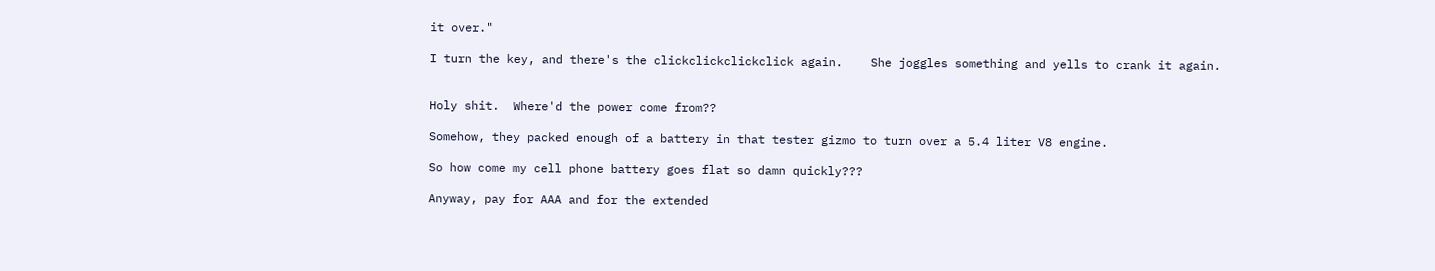it over."

I turn the key, and there's the clickclickclickclick again.    She joggles something and yells to crank it again.


Holy shit.  Where'd the power come from??

Somehow, they packed enough of a battery in that tester gizmo to turn over a 5.4 liter V8 engine.

So how come my cell phone battery goes flat so damn quickly???

Anyway, pay for AAA and for the extended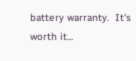battery warranty.  It's worth it...